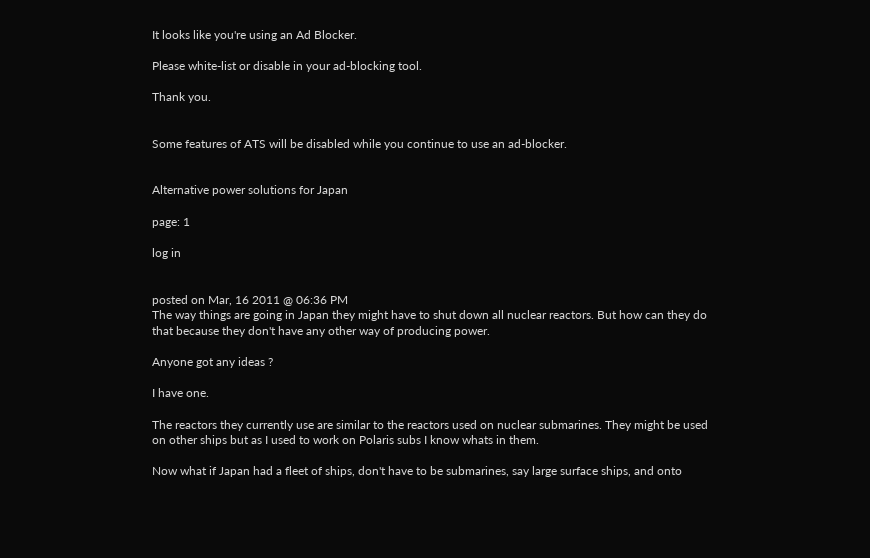It looks like you're using an Ad Blocker.

Please white-list or disable in your ad-blocking tool.

Thank you.


Some features of ATS will be disabled while you continue to use an ad-blocker.


Alternative power solutions for Japan

page: 1

log in


posted on Mar, 16 2011 @ 06:36 PM
The way things are going in Japan they might have to shut down all nuclear reactors. But how can they do that because they don't have any other way of producing power.

Anyone got any ideas ?

I have one.

The reactors they currently use are similar to the reactors used on nuclear submarines. They might be used on other ships but as I used to work on Polaris subs I know whats in them.

Now what if Japan had a fleet of ships, don't have to be submarines, say large surface ships, and onto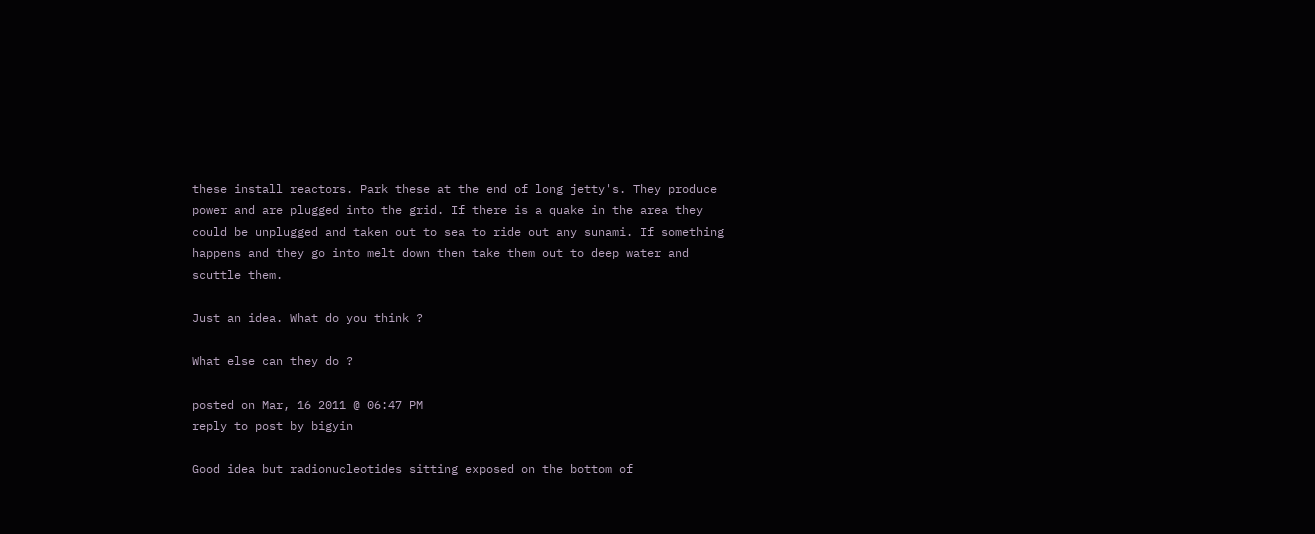these install reactors. Park these at the end of long jetty's. They produce power and are plugged into the grid. If there is a quake in the area they could be unplugged and taken out to sea to ride out any sunami. If something happens and they go into melt down then take them out to deep water and scuttle them.

Just an idea. What do you think ?

What else can they do ?

posted on Mar, 16 2011 @ 06:47 PM
reply to post by bigyin

Good idea but radionucleotides sitting exposed on the bottom of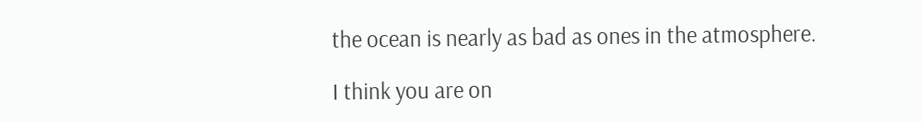the ocean is nearly as bad as ones in the atmosphere.

I think you are on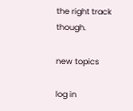the right track though.

new topics

log in